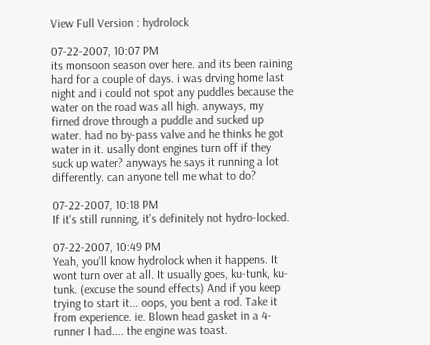View Full Version : hydrolock

07-22-2007, 10:07 PM
its monsoon season over here. and its been raining hard for a couple of days. i was drving home last night and i could not spot any puddles because the water on the road was all high. anyways, my firned drove through a puddle and sucked up water. had no by-pass valve and he thinks he got water in it. usally dont engines turn off if they suck up water? anyways he says it running a lot differently. can anyone tell me what to do?

07-22-2007, 10:18 PM
If it's still running, it's definitely not hydro-locked.

07-22-2007, 10:49 PM
Yeah, you'll know hydrolock when it happens. It wont turn over at all. It usually goes, ku-tunk, ku-tunk. (excuse the sound effects) And if you keep trying to start it... oops, you bent a rod. Take it from experience. ie. Blown head gasket in a 4-runner I had.... the engine was toast.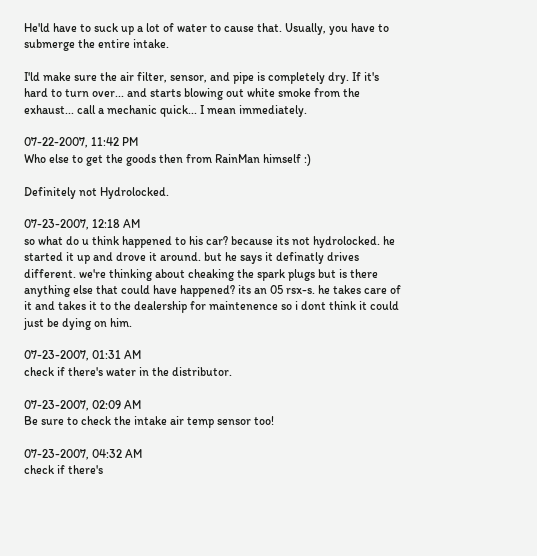He'ld have to suck up a lot of water to cause that. Usually, you have to submerge the entire intake.

I'ld make sure the air filter, sensor, and pipe is completely dry. If it's hard to turn over... and starts blowing out white smoke from the exhaust... call a mechanic quick... I mean immediately.

07-22-2007, 11:42 PM
Who else to get the goods then from RainMan himself :)

Definitely not Hydrolocked.

07-23-2007, 12:18 AM
so what do u think happened to his car? because its not hydrolocked. he started it up and drove it around. but he says it definatly drives different. we're thinking about cheaking the spark plugs but is there anything else that could have happened? its an 05 rsx-s. he takes care of it and takes it to the dealership for maintenence so i dont think it could just be dying on him.

07-23-2007, 01:31 AM
check if there's water in the distributor.

07-23-2007, 02:09 AM
Be sure to check the intake air temp sensor too!

07-23-2007, 04:32 AM
check if there's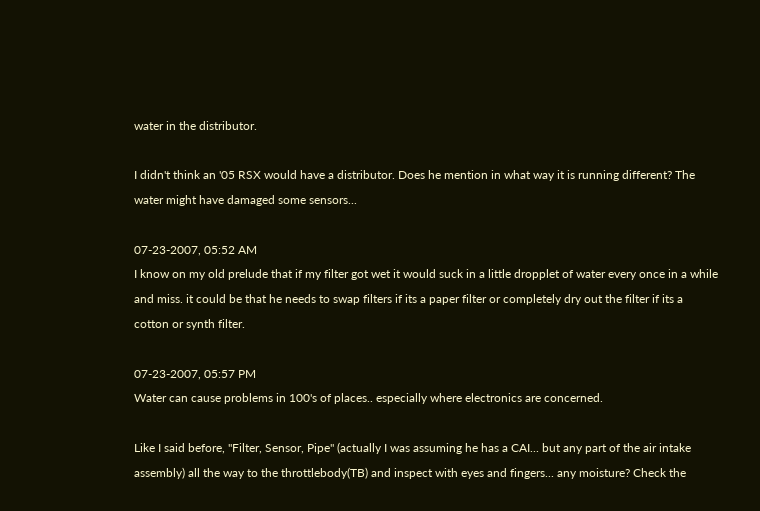water in the distributor.

I didn't think an '05 RSX would have a distributor. Does he mention in what way it is running different? The water might have damaged some sensors...

07-23-2007, 05:52 AM
I know on my old prelude that if my filter got wet it would suck in a little dropplet of water every once in a while and miss. it could be that he needs to swap filters if its a paper filter or completely dry out the filter if its a cotton or synth filter.

07-23-2007, 05:57 PM
Water can cause problems in 100's of places.. especially where electronics are concerned.

Like I said before, "Filter, Sensor, Pipe" (actually I was assuming he has a CAI... but any part of the air intake assembly) all the way to the throttlebody(TB) and inspect with eyes and fingers... any moisture? Check the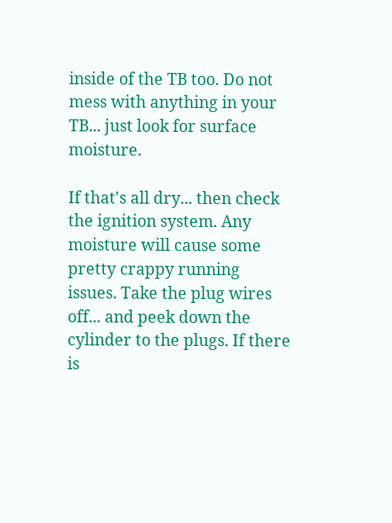inside of the TB too. Do not mess with anything in your TB... just look for surface moisture.

If that's all dry... then check the ignition system. Any moisture will cause some pretty crappy running issues. Take the plug wires off... and peek down the cylinder to the plugs. If there is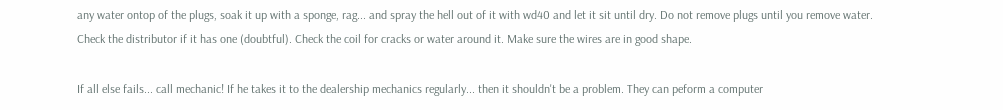any water ontop of the plugs, soak it up with a sponge, rag... and spray the hell out of it with wd40 and let it sit until dry. Do not remove plugs until you remove water. Check the distributor if it has one (doubtful). Check the coil for cracks or water around it. Make sure the wires are in good shape.

If all else fails... call mechanic! If he takes it to the dealership mechanics regularly... then it shouldn't be a problem. They can peform a computer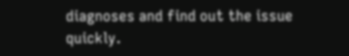diagnoses and find out the issue quickly.